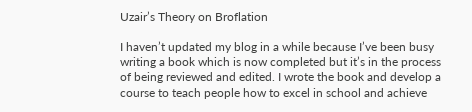Uzair’s Theory on Broflation

I haven’t updated my blog in a while because I’ve been busy writing a book which is now completed but it’s in the process of being reviewed and edited. I wrote the book and develop a course to teach people how to excel in school and achieve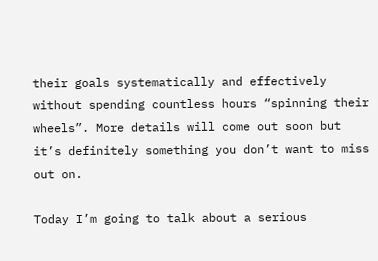their goals systematically and effectively without spending countless hours “spinning their wheels”. More details will come out soon but it’s definitely something you don’t want to miss out on.

Today I’m going to talk about a serious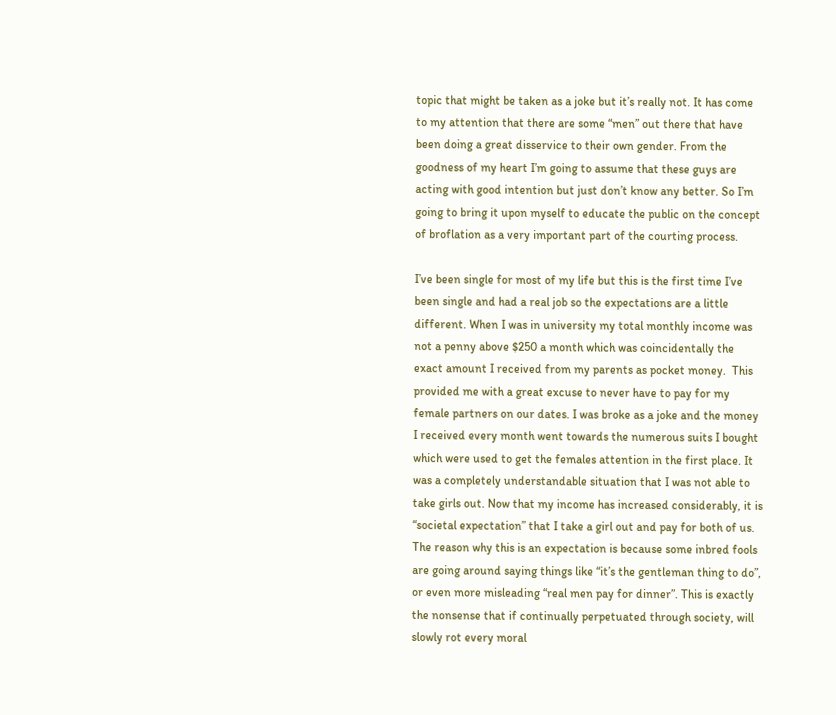topic that might be taken as a joke but it’s really not. It has come to my attention that there are some “men” out there that have been doing a great disservice to their own gender. From the goodness of my heart I’m going to assume that these guys are acting with good intention but just don’t know any better. So I’m going to bring it upon myself to educate the public on the concept of broflation as a very important part of the courting process.

I’ve been single for most of my life but this is the first time I’ve been single and had a real job so the expectations are a little different. When I was in university my total monthly income was not a penny above $250 a month which was coincidentally the exact amount I received from my parents as pocket money.  This provided me with a great excuse to never have to pay for my female partners on our dates. I was broke as a joke and the money I received every month went towards the numerous suits I bought which were used to get the females attention in the first place. It was a completely understandable situation that I was not able to take girls out. Now that my income has increased considerably, it is “societal expectation” that I take a girl out and pay for both of us. The reason why this is an expectation is because some inbred fools are going around saying things like “it’s the gentleman thing to do”, or even more misleading “real men pay for dinner”. This is exactly the nonsense that if continually perpetuated through society, will slowly rot every moral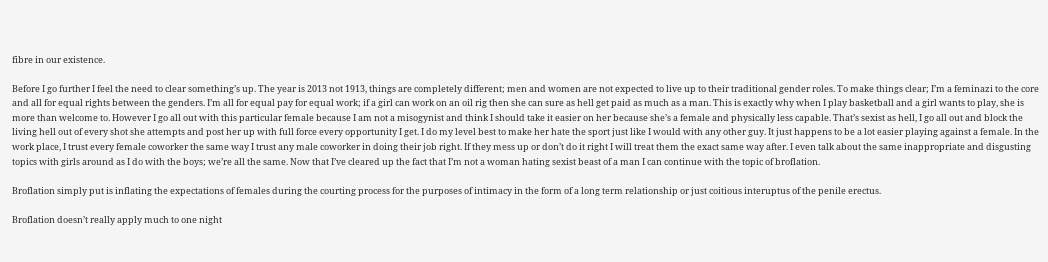fibre in our existence.

Before I go further I feel the need to clear something’s up. The year is 2013 not 1913, things are completely different; men and women are not expected to live up to their traditional gender roles. To make things clear; I’m a feminazi to the core and all for equal rights between the genders. I’m all for equal pay for equal work; if a girl can work on an oil rig then she can sure as hell get paid as much as a man. This is exactly why when I play basketball and a girl wants to play, she is more than welcome to. However I go all out with this particular female because I am not a misogynist and think I should take it easier on her because she’s a female and physically less capable. That’s sexist as hell, I go all out and block the living hell out of every shot she attempts and post her up with full force every opportunity I get. I do my level best to make her hate the sport just like I would with any other guy. It just happens to be a lot easier playing against a female. In the work place, I trust every female coworker the same way I trust any male coworker in doing their job right. If they mess up or don’t do it right I will treat them the exact same way after. I even talk about the same inappropriate and disgusting topics with girls around as I do with the boys; we’re all the same. Now that I’ve cleared up the fact that I’m not a woman hating sexist beast of a man I can continue with the topic of broflation.

Broflation simply put is inflating the expectations of females during the courting process for the purposes of intimacy in the form of a long term relationship or just coitious interuptus of the penile erectus.

Broflation doesn’t really apply much to one night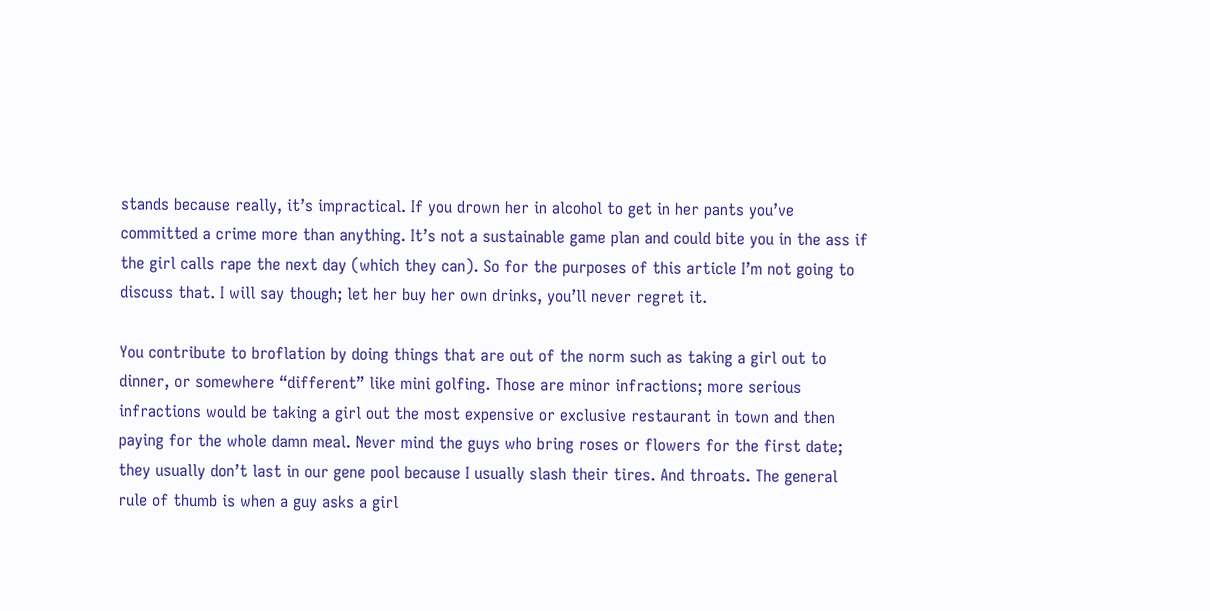stands because really, it’s impractical. If you drown her in alcohol to get in her pants you’ve committed a crime more than anything. It’s not a sustainable game plan and could bite you in the ass if the girl calls rape the next day (which they can). So for the purposes of this article I’m not going to discuss that. I will say though; let her buy her own drinks, you’ll never regret it.

You contribute to broflation by doing things that are out of the norm such as taking a girl out to dinner, or somewhere “different” like mini golfing. Those are minor infractions; more serious infractions would be taking a girl out the most expensive or exclusive restaurant in town and then paying for the whole damn meal. Never mind the guys who bring roses or flowers for the first date; they usually don’t last in our gene pool because I usually slash their tires. And throats. The general rule of thumb is when a guy asks a girl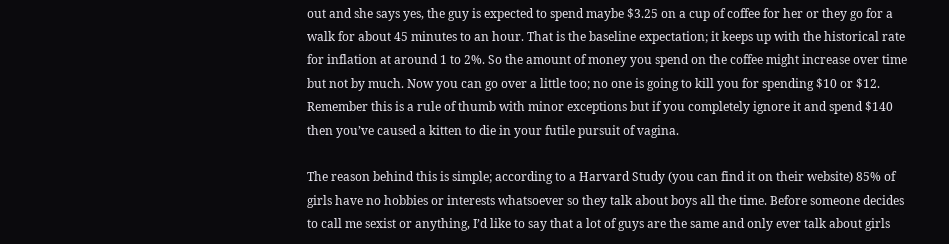out and she says yes, the guy is expected to spend maybe $3.25 on a cup of coffee for her or they go for a walk for about 45 minutes to an hour. That is the baseline expectation; it keeps up with the historical rate for inflation at around 1 to 2%. So the amount of money you spend on the coffee might increase over time but not by much. Now you can go over a little too; no one is going to kill you for spending $10 or $12. Remember this is a rule of thumb with minor exceptions but if you completely ignore it and spend $140 then you’ve caused a kitten to die in your futile pursuit of vagina.

The reason behind this is simple; according to a Harvard Study (you can find it on their website) 85% of girls have no hobbies or interests whatsoever so they talk about boys all the time. Before someone decides to call me sexist or anything, I’d like to say that a lot of guys are the same and only ever talk about girls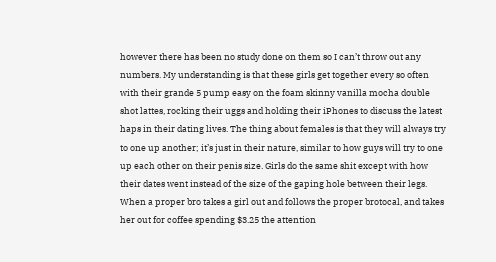however there has been no study done on them so I can’t throw out any numbers. My understanding is that these girls get together every so often with their grande 5 pump easy on the foam skinny vanilla mocha double shot lattes, rocking their uggs and holding their iPhones to discuss the latest haps in their dating lives. The thing about females is that they will always try to one up another; it’s just in their nature, similar to how guys will try to one up each other on their penis size. Girls do the same shit except with how their dates went instead of the size of the gaping hole between their legs. When a proper bro takes a girl out and follows the proper brotocal, and takes her out for coffee spending $3.25 the attention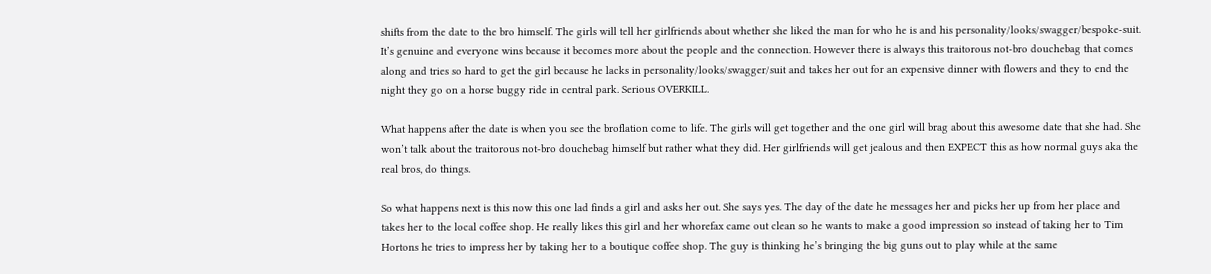shifts from the date to the bro himself. The girls will tell her girlfriends about whether she liked the man for who he is and his personality/looks/swagger/bespoke-suit. It’s genuine and everyone wins because it becomes more about the people and the connection. However there is always this traitorous not-bro douchebag that comes along and tries so hard to get the girl because he lacks in personality/looks/swagger/suit and takes her out for an expensive dinner with flowers and they to end the night they go on a horse buggy ride in central park. Serious OVERKILL.

What happens after the date is when you see the broflation come to life. The girls will get together and the one girl will brag about this awesome date that she had. She won’t talk about the traitorous not-bro douchebag himself but rather what they did. Her girlfriends will get jealous and then EXPECT this as how normal guys aka the real bros, do things.

So what happens next is this now this one lad finds a girl and asks her out. She says yes. The day of the date he messages her and picks her up from her place and takes her to the local coffee shop. He really likes this girl and her whorefax came out clean so he wants to make a good impression so instead of taking her to Tim Hortons he tries to impress her by taking her to a boutique coffee shop. The guy is thinking he’s bringing the big guns out to play while at the same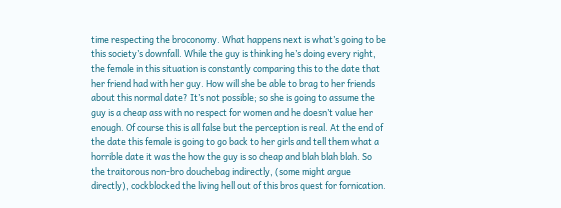time respecting the broconomy. What happens next is what’s going to be this society’s downfall. While the guy is thinking he’s doing every right, the female in this situation is constantly comparing this to the date that her friend had with her guy. How will she be able to brag to her friends about this normal date? It’s not possible; so she is going to assume the guy is a cheap ass with no respect for women and he doesn’t value her enough. Of course this is all false but the perception is real. At the end of the date this female is going to go back to her girls and tell them what a horrible date it was the how the guy is so cheap and blah blah blah. So the traitorous non-bro douchebag indirectly, (some might argue directly), cockblocked the living hell out of this bros quest for fornication.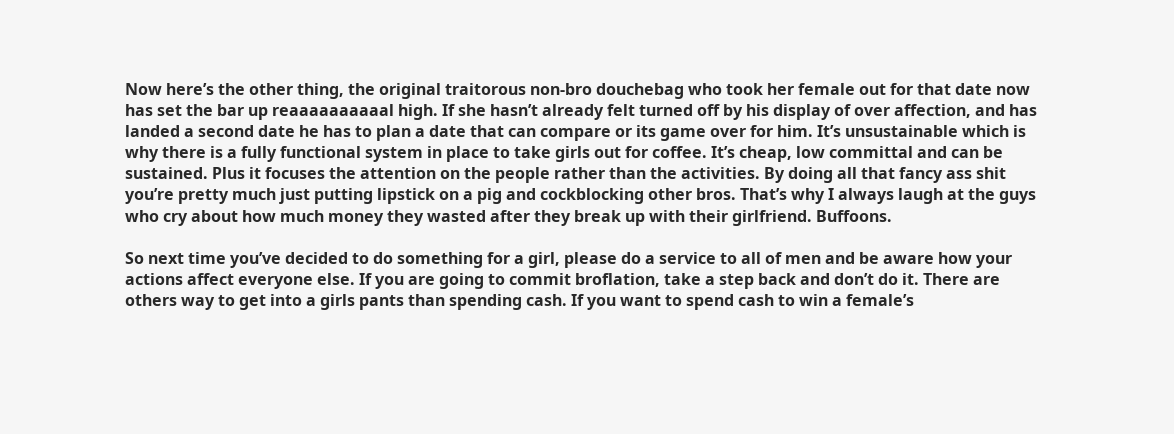Now here’s the other thing, the original traitorous non-bro douchebag who took her female out for that date now has set the bar up reaaaaaaaaaal high. If she hasn’t already felt turned off by his display of over affection, and has landed a second date he has to plan a date that can compare or its game over for him. It’s unsustainable which is why there is a fully functional system in place to take girls out for coffee. It’s cheap, low committal and can be sustained. Plus it focuses the attention on the people rather than the activities. By doing all that fancy ass shit you’re pretty much just putting lipstick on a pig and cockblocking other bros. That’s why I always laugh at the guys who cry about how much money they wasted after they break up with their girlfriend. Buffoons.

So next time you’ve decided to do something for a girl, please do a service to all of men and be aware how your actions affect everyone else. If you are going to commit broflation, take a step back and don’t do it. There are others way to get into a girls pants than spending cash. If you want to spend cash to win a female’s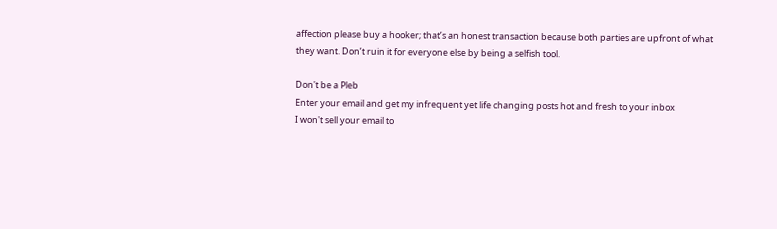affection please buy a hooker; that’s an honest transaction because both parties are upfront of what they want. Don’t ruin it for everyone else by being a selfish tool.

Don't be a Pleb
Enter your email and get my infrequent yet life changing posts hot and fresh to your inbox
I won't sell your email to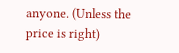anyone. (Unless the price is right)